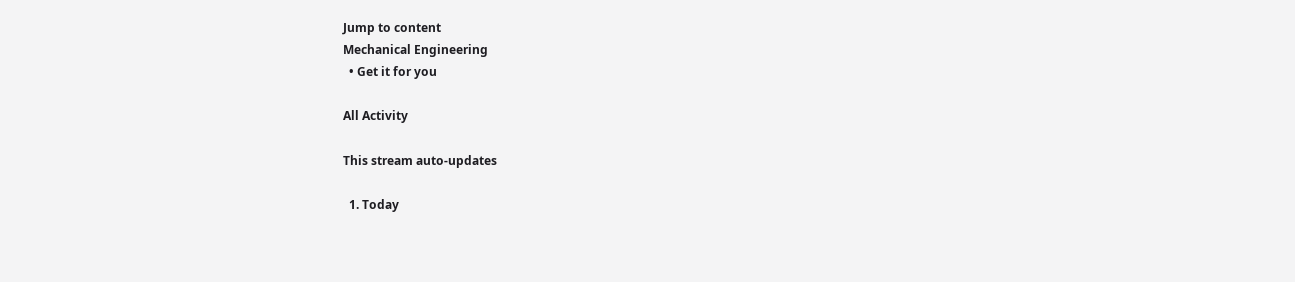Jump to content
Mechanical Engineering
  • Get it for you

All Activity

This stream auto-updates

  1. Today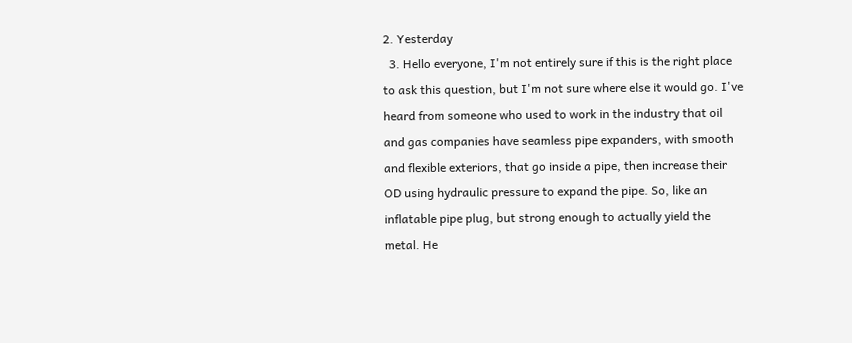2. Yesterday
  3. Hello everyone, I'm not entirely sure if this is the right place to ask this question, but I'm not sure where else it would go. I've heard from someone who used to work in the industry that oil and gas companies have seamless pipe expanders, with smooth and flexible exteriors, that go inside a pipe, then increase their OD using hydraulic pressure to expand the pipe. So, like an inflatable pipe plug, but strong enough to actually yield the metal. He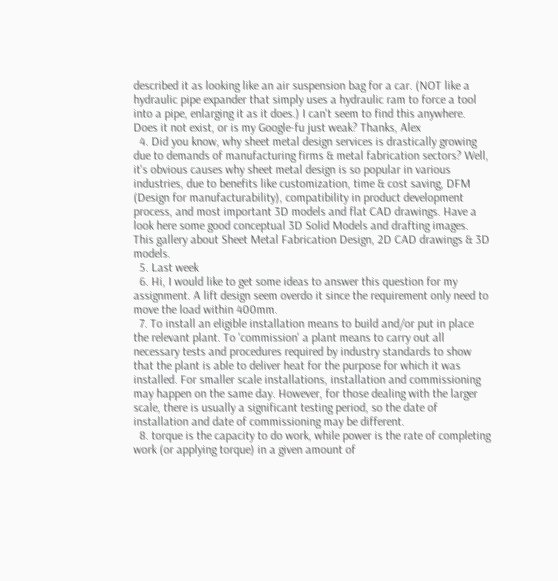described it as looking like an air suspension bag for a car. (NOT like a hydraulic pipe expander that simply uses a hydraulic ram to force a tool into a pipe, enlarging it as it does.) I can't seem to find this anywhere. Does it not exist, or is my Google-fu just weak? Thanks, Alex
  4. Did you know, why sheet metal design services is drastically growing due to demands of manufacturing firms & metal fabrication sectors? Well, it's obvious causes why sheet metal design is so popular in various industries, due to benefits like customization, time & cost saving, DFM (Design for manufacturability), compatibility in product development process, and most important 3D models and flat CAD drawings. Have a look here some good conceptual 3D Solid Models and drafting images. This gallery about Sheet Metal Fabrication Design, 2D CAD drawings & 3D models.
  5. Last week
  6. Hi, I would like to get some ideas to answer this question for my assignment. A lift design seem overdo it since the requirement only need to move the load within 400mm.
  7. To install an eligible installation means to build and/or put in place the relevant plant. To 'commission' a plant means to carry out all necessary tests and procedures required by industry standards to show that the plant is able to deliver heat for the purpose for which it was installed. For smaller scale installations, installation and commissioning may happen on the same day. However, for those dealing with the larger scale, there is usually a significant testing period, so the date of installation and date of commissioning may be different.
  8. torque is the capacity to do work, while power is the rate of completing work (or applying torque) in a given amount of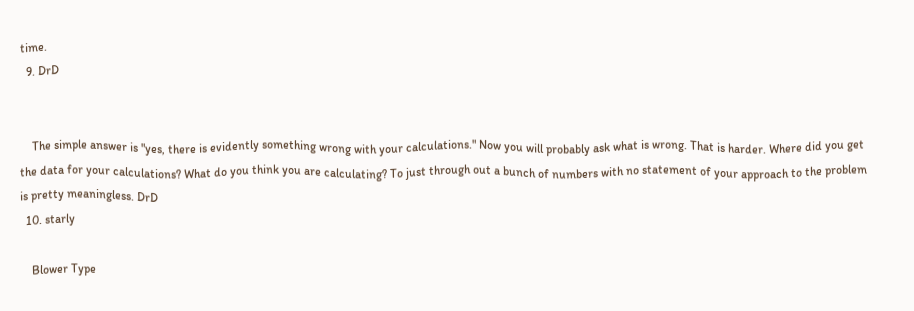time.
  9. DrD


    The simple answer is "yes, there is evidently something wrong with your calculations." Now you will probably ask what is wrong. That is harder. Where did you get the data for your calculations? What do you think you are calculating? To just through out a bunch of numbers with no statement of your approach to the problem is pretty meaningless. DrD
  10. starly

    Blower Type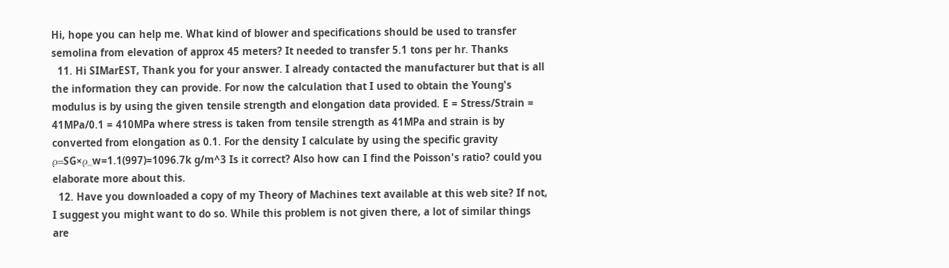Hi, hope you can help me. What kind of blower and specifications should be used to transfer semolina from elevation of approx 45 meters? It needed to transfer 5.1 tons per hr. Thanks
  11. Hi SIMarEST, Thank you for your answer. I already contacted the manufacturer but that is all the information they can provide. For now the calculation that I used to obtain the Young's modulus is by using the given tensile strength and elongation data provided. E = Stress/Strain = 41MPa/0.1 = 410MPa where stress is taken from tensile strength as 41MPa and strain is by converted from elongation as 0.1. For the density I calculate by using the specific gravity ρ=SG×ρ_w=1.1(997)=1096.7k g/m^3 Is it correct? Also how can I find the Poisson's ratio? could you elaborate more about this.
  12. Have you downloaded a copy of my Theory of Machines text available at this web site? If not, I suggest you might want to do so. While this problem is not given there, a lot of similar things are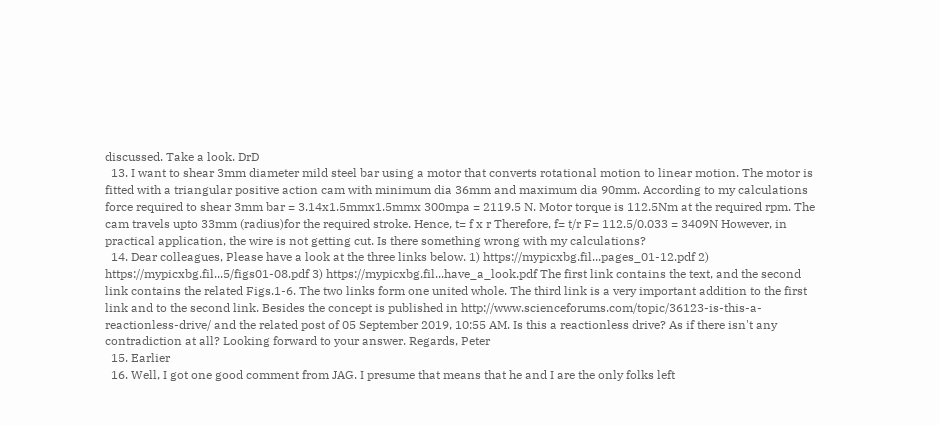discussed. Take a look. DrD
  13. I want to shear 3mm diameter mild steel bar using a motor that converts rotational motion to linear motion. The motor is fitted with a triangular positive action cam with minimum dia 36mm and maximum dia 90mm. According to my calculations force required to shear 3mm bar = 3.14x1.5mmx1.5mmx 300mpa = 2119.5 N. Motor torque is 112.5Nm at the required rpm. The cam travels upto 33mm (radius)for the required stroke. Hence, t= f x r Therefore, f= t/r F= 112.5/0.033 = 3409N However, in practical application, the wire is not getting cut. Is there something wrong with my calculations?
  14. Dear colleagues, Please have a look at the three links below. 1) https://mypicxbg.fil...pages_01-12.pdf 2) https://mypicxbg.fil...5/figs01-08.pdf 3) https://mypicxbg.fil...have_a_look.pdf The first link contains the text, and the second link contains the related Figs.1-6. The two links form one united whole. The third link is a very important addition to the first link and to the second link. Besides the concept is published in http://www.scienceforums.com/topic/36123-is-this-a-reactionless-drive/ and the related post of 05 September 2019, 10:55 AM. Is this a reactionless drive? As if there isn't any contradiction at all? Looking forward to your answer. Regards, Peter
  15. Earlier
  16. Well, I got one good comment from JAG. I presume that means that he and I are the only folks left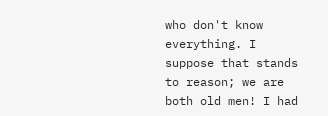who don't know everything. I suppose that stands to reason; we are both old men! I had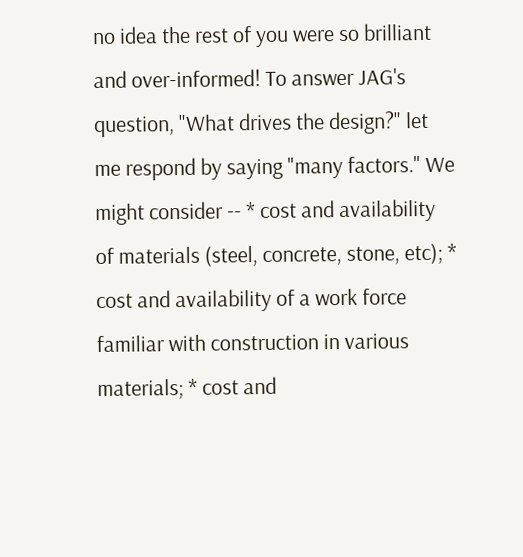no idea the rest of you were so brilliant and over-informed! To answer JAG's question, "What drives the design?" let me respond by saying "many factors." We might consider -- * cost and availability of materials (steel, concrete, stone, etc); * cost and availability of a work force familiar with construction in various materials; * cost and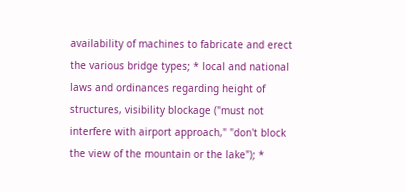availability of machines to fabricate and erect the various bridge types; * local and national laws and ordinances regarding height of structures, visibility blockage ("must not interfere with airport approach," "don't block the view of the mountain or the lake"); *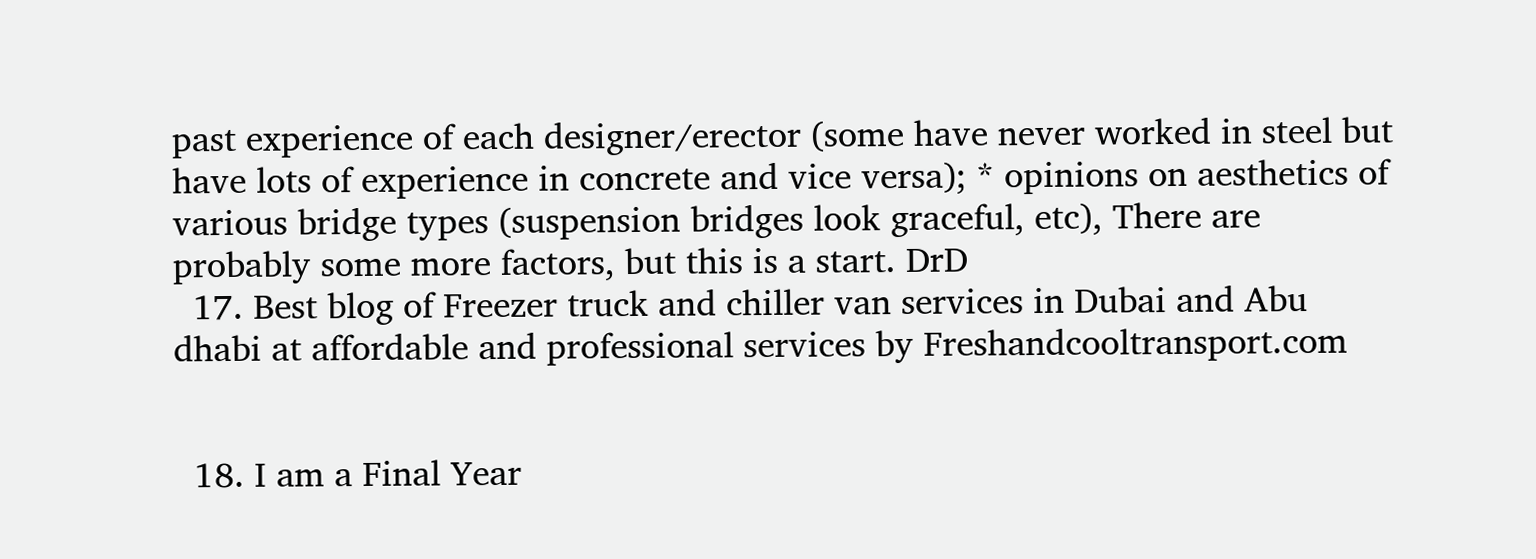past experience of each designer/erector (some have never worked in steel but have lots of experience in concrete and vice versa); * opinions on aesthetics of various bridge types (suspension bridges look graceful, etc), There are probably some more factors, but this is a start. DrD
  17. Best blog of Freezer truck and chiller van services in Dubai and Abu dhabi at affordable and professional services by Freshandcooltransport.com


  18. I am a Final Year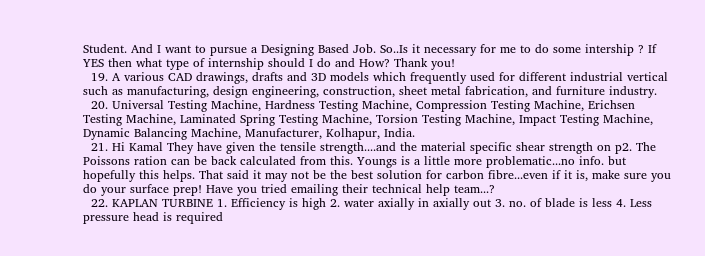Student. And I want to pursue a Designing Based Job. So..Is it necessary for me to do some intership ? If YES then what type of internship should I do and How? Thank you!
  19. A various CAD drawings, drafts and 3D models which frequently used for different industrial vertical such as manufacturing, design engineering, construction, sheet metal fabrication, and furniture industry.
  20. Universal Testing Machine, Hardness Testing Machine, Compression Testing Machine, Erichsen Testing Machine, Laminated Spring Testing Machine, Torsion Testing Machine, Impact Testing Machine, Dynamic Balancing Machine, Manufacturer, Kolhapur, India.
  21. Hi Kamal They have given the tensile strength....and the material specific shear strength on p2. The Poissons ration can be back calculated from this. Youngs is a little more problematic...no info. but hopefully this helps. That said it may not be the best solution for carbon fibre...even if it is, make sure you do your surface prep! Have you tried emailing their technical help team...?
  22. KAPLAN TURBINE 1. Efficiency is high 2. water axially in axially out 3. no. of blade is less 4. Less pressure head is required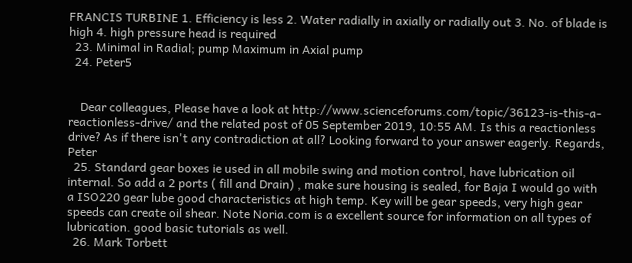FRANCIS TURBINE 1. Efficiency is less 2. Water radially in axially or radially out 3. No. of blade is high 4. high pressure head is required
  23. Minimal in Radial; pump Maximum in Axial pump
  24. Peter5


    Dear colleagues, Please have a look at http://www.scienceforums.com/topic/36123-is-this-a-reactionless-drive/ and the related post of 05 September 2019, 10:55 AM. Is this a reactionless drive? As if there isn't any contradiction at all? Looking forward to your answer eagerly. Regards, Peter
  25. Standard gear boxes ie used in all mobile swing and motion control, have lubrication oil internal. So add a 2 ports ( fill and Drain) , make sure housing is sealed, for Baja I would go with a ISO220 gear lube good characteristics at high temp. Key will be gear speeds, very high gear speeds can create oil shear. Note Noria.com is a excellent source for information on all types of lubrication. good basic tutorials as well.
  26. Mark Torbett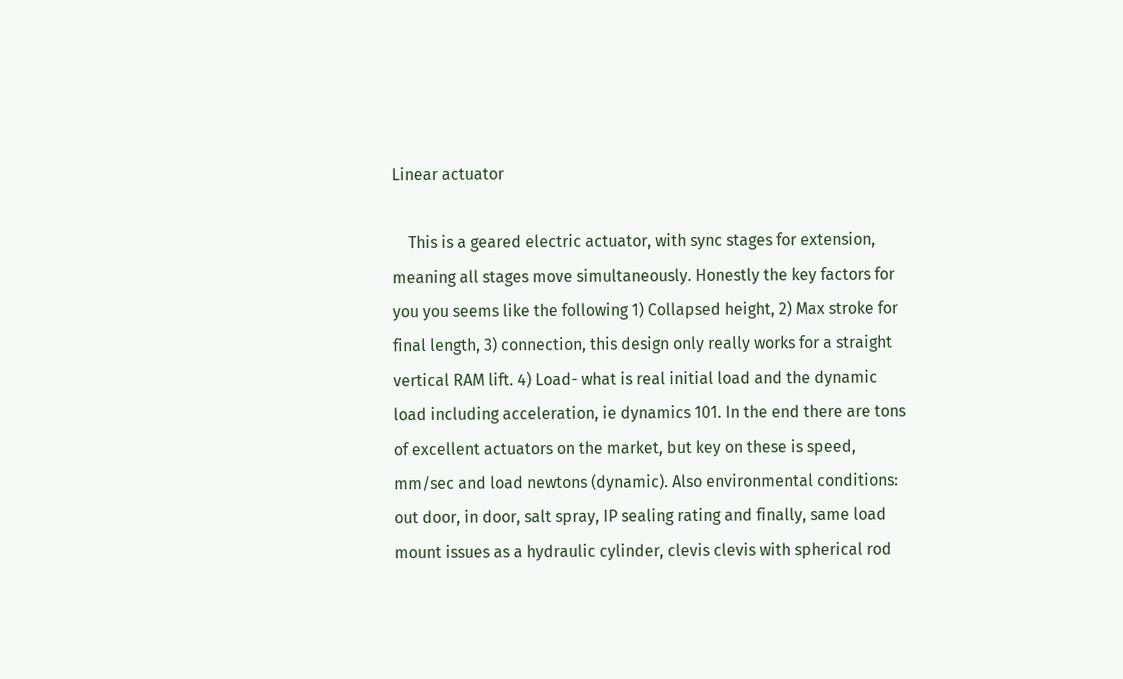Linear actuator

    This is a geared electric actuator, with sync stages for extension, meaning all stages move simultaneously. Honestly the key factors for you you seems like the following 1) Collapsed height, 2) Max stroke for final length, 3) connection, this design only really works for a straight vertical RAM lift. 4) Load- what is real initial load and the dynamic load including acceleration, ie dynamics 101. In the end there are tons of excellent actuators on the market, but key on these is speed, mm/sec and load newtons (dynamic). Also environmental conditions: out door, in door, salt spray, IP sealing rating and finally, same load mount issues as a hydraulic cylinder, clevis clevis with spherical rod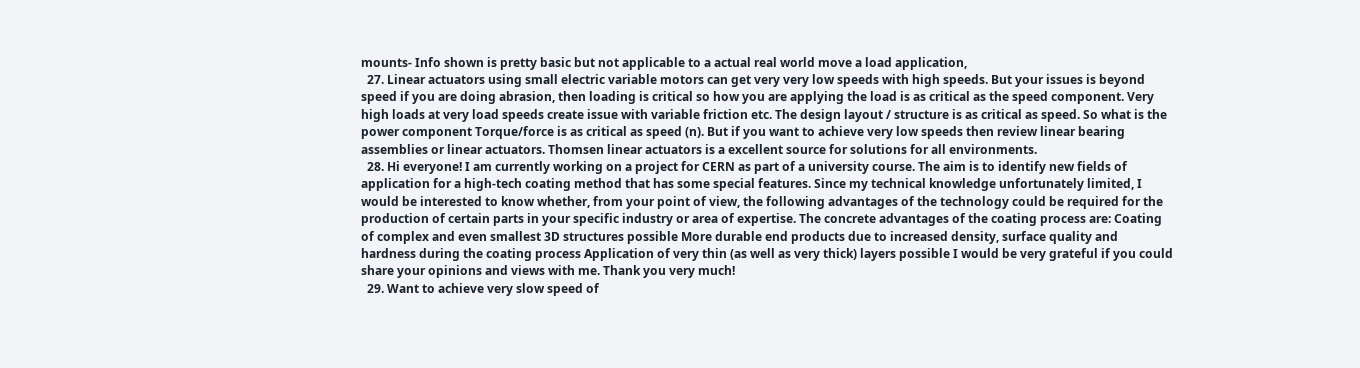mounts- Info shown is pretty basic but not applicable to a actual real world move a load application,
  27. Linear actuators using small electric variable motors can get very very low speeds with high speeds. But your issues is beyond speed if you are doing abrasion, then loading is critical so how you are applying the load is as critical as the speed component. Very high loads at very load speeds create issue with variable friction etc. The design layout / structure is as critical as speed. So what is the power component Torque/force is as critical as speed (n). But if you want to achieve very low speeds then review linear bearing assemblies or linear actuators. Thomsen linear actuators is a excellent source for solutions for all environments.
  28. Hi everyone! I am currently working on a project for CERN as part of a university course. The aim is to identify new fields of application for a high-tech coating method that has some special features. Since my technical knowledge unfortunately limited, I would be interested to know whether, from your point of view, the following advantages of the technology could be required for the production of certain parts in your specific industry or area of expertise. The concrete advantages of the coating process are: Coating of complex and even smallest 3D structures possible More durable end products due to increased density, surface quality and hardness during the coating process Application of very thin (as well as very thick) layers possible I would be very grateful if you could share your opinions and views with me. Thank you very much!
  29. Want to achieve very slow speed of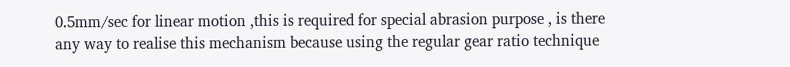0.5mm/sec for linear motion ,this is required for special abrasion purpose , is there any way to realise this mechanism because using the regular gear ratio technique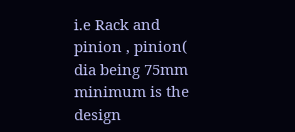i.e Rack and pinion , pinion( dia being 75mm minimum is the design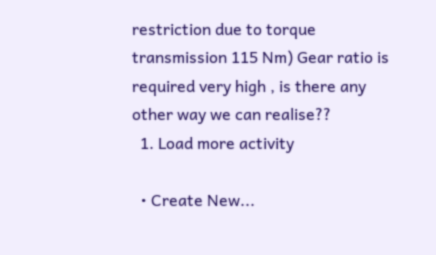restriction due to torque transmission 115 Nm) Gear ratio is required very high , is there any other way we can realise??
  1. Load more activity

  • Create New...